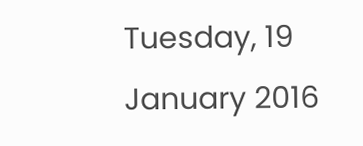Tuesday, 19 January 2016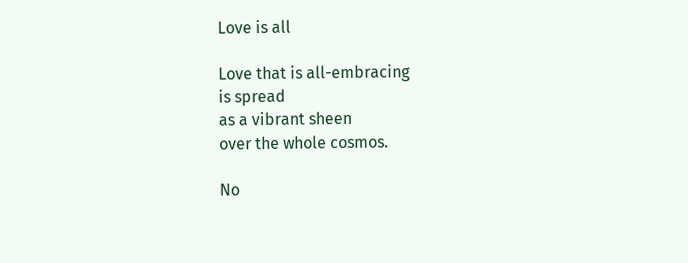Love is all

Love that is all-embracing
is spread
as a vibrant sheen
over the whole cosmos.

No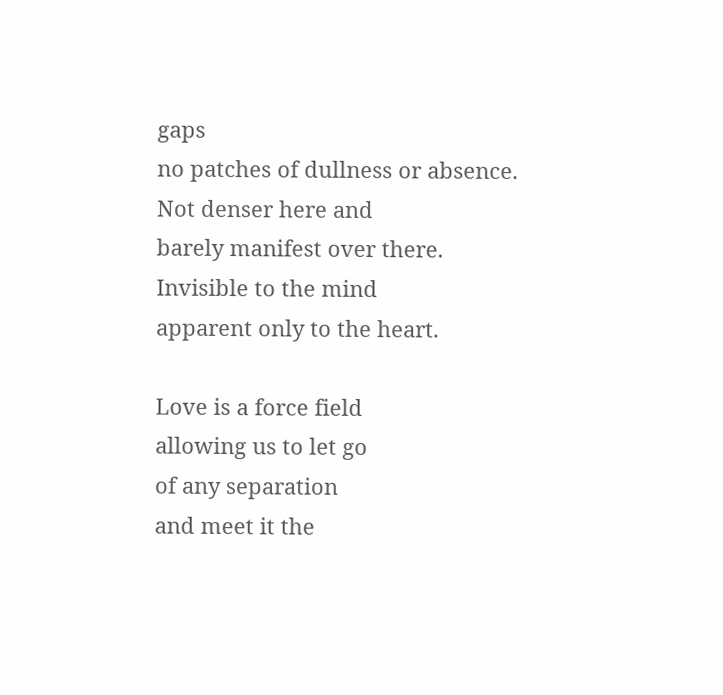gaps
no patches of dullness or absence.
Not denser here and
barely manifest over there.
Invisible to the mind
apparent only to the heart.

Love is a force field
allowing us to let go
of any separation
and meet it the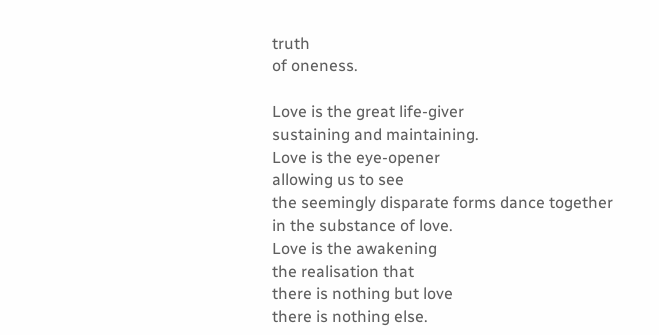truth
of oneness.

Love is the great life-giver
sustaining and maintaining.
Love is the eye-opener
allowing us to see
the seemingly disparate forms dance together
in the substance of love.
Love is the awakening
the realisation that
there is nothing but love
there is nothing else.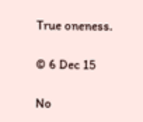True oneness.

© 6 Dec 15

No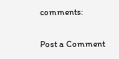comments:

Post a Comment